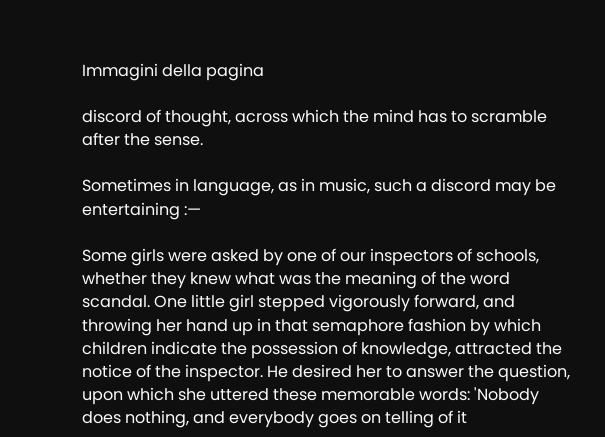Immagini della pagina

discord of thought, across which the mind has to scramble after the sense.

Sometimes in language, as in music, such a discord may be entertaining :—

Some girls were asked by one of our inspectors of schools, whether they knew what was the meaning of the word scandal. One little girl stepped vigorously forward, and throwing her hand up in that semaphore fashion by which children indicate the possession of knowledge, attracted the notice of the inspector. He desired her to answer the question, upon which she uttered these memorable words: 'Nobody does nothing, and everybody goes on telling of it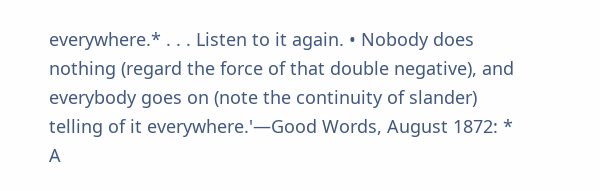everywhere.* . . . Listen to it again. • Nobody does nothing (regard the force of that double negative), and everybody goes on (note the continuity of slander) telling of it everywhere.'—Good Words, August 1872: * A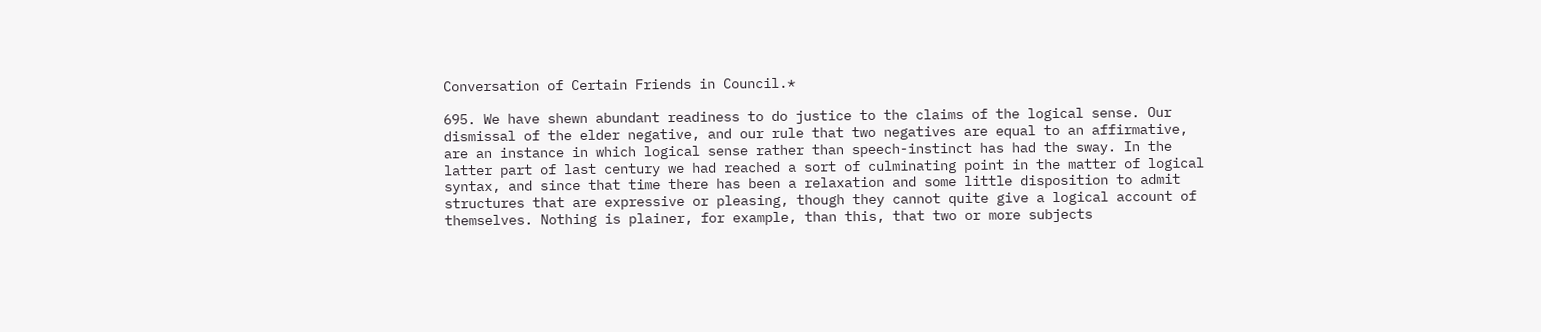Conversation of Certain Friends in Council.*

695. We have shewn abundant readiness to do justice to the claims of the logical sense. Our dismissal of the elder negative, and our rule that two negatives are equal to an affirmative, are an instance in which logical sense rather than speech-instinct has had the sway. In the latter part of last century we had reached a sort of culminating point in the matter of logical syntax, and since that time there has been a relaxation and some little disposition to admit structures that are expressive or pleasing, though they cannot quite give a logical account of themselves. Nothing is plainer, for example, than this, that two or more subjects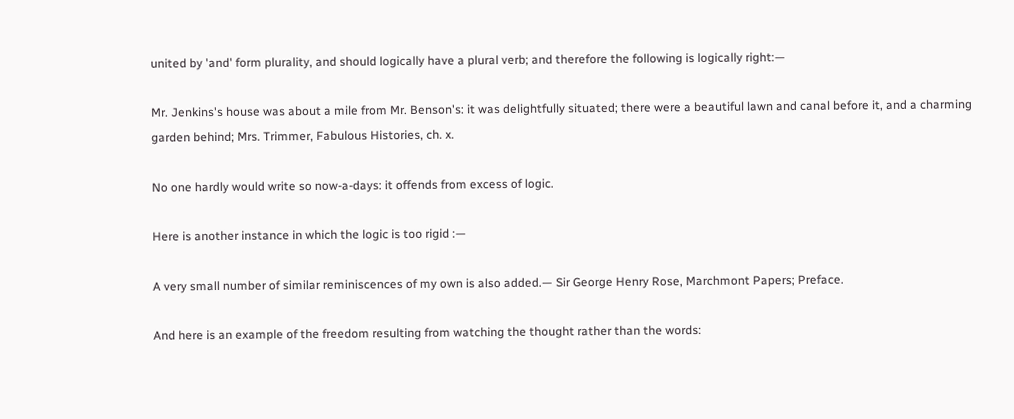united by 'and' form plurality, and should logically have a plural verb; and therefore the following is logically right:—

Mr. Jenkins's house was about a mile from Mr. Benson's: it was delightfully situated; there were a beautiful lawn and canal before it, and a charming garden behind; Mrs. Trimmer, Fabulous Histories, ch. x.

No one hardly would write so now-a-days: it offends from excess of logic.

Here is another instance in which the logic is too rigid :—

A very small number of similar reminiscences of my own is also added.— Sir George Henry Rose, Marchmont Papers; Preface.

And here is an example of the freedom resulting from watching the thought rather than the words: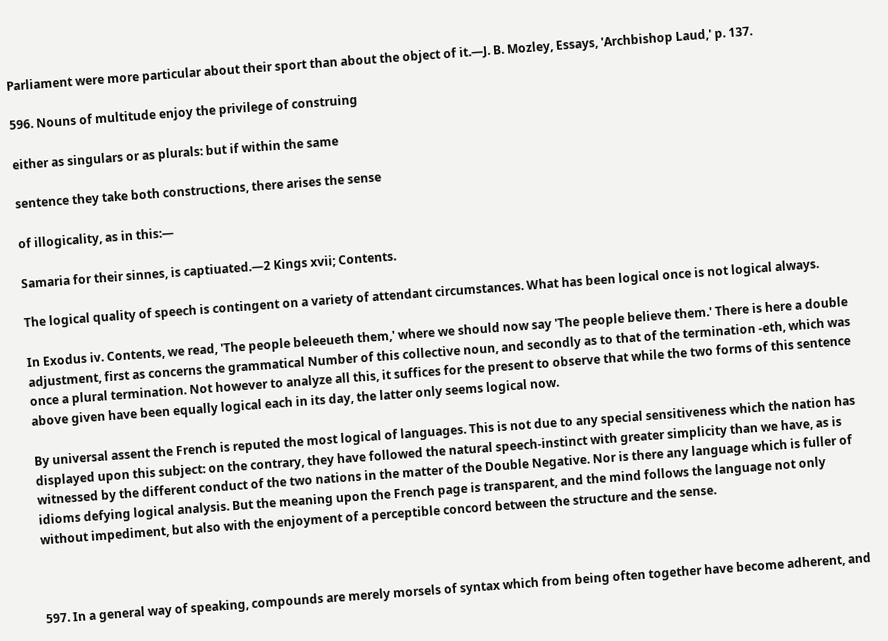Parliament were more particular about their sport than about the object of it.—J. B. Mozley, Essays, 'Archbishop Laud,' p. 137.

596. Nouns of multitude enjoy the privilege of construing

either as singulars or as plurals: but if within the same

sentence they take both constructions, there arises the sense

of illogicality, as in this:—

Samaria for their sinnes, is captiuated.—2 Kings xvii; Contents.

The logical quality of speech is contingent on a variety of attendant circumstances. What has been logical once is not logical always.

In Exodus iv. Contents, we read, 'The people beleeueth them,' where we should now say 'The people believe them.' There is here a double adjustment, first as concerns the grammatical Number of this collective noun, and secondly as to that of the termination -eth, which was once a plural termination. Not however to analyze all this, it suffices for the present to observe that while the two forms of this sentence above given have been equally logical each in its day, the latter only seems logical now.

By universal assent the French is reputed the most logical of languages. This is not due to any special sensitiveness which the nation has displayed upon this subject: on the contrary, they have followed the natural speech-instinct with greater simplicity than we have, as is witnessed by the different conduct of the two nations in the matter of the Double Negative. Nor is there any language which is fuller of idioms defying logical analysis. But the meaning upon the French page is transparent, and the mind follows the language not only without impediment, but also with the enjoyment of a perceptible concord between the structure and the sense.



597. In a general way of speaking, compounds are merely morsels of syntax which from being often together have become adherent, and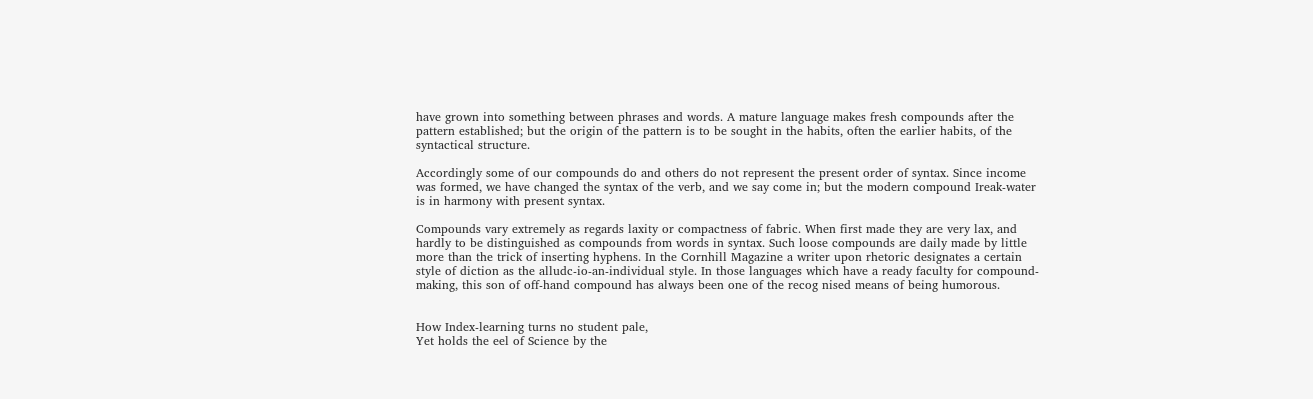have grown into something between phrases and words. A mature language makes fresh compounds after the pattern established; but the origin of the pattern is to be sought in the habits, often the earlier habits, of the syntactical structure.

Accordingly some of our compounds do and others do not represent the present order of syntax. Since income was formed, we have changed the syntax of the verb, and we say come in; but the modern compound Ireak-water is in harmony with present syntax.

Compounds vary extremely as regards laxity or compactness of fabric. When first made they are very lax, and hardly to be distinguished as compounds from words in syntax. Such loose compounds are daily made by little more than the trick of inserting hyphens. In the Cornhill Magazine a writer upon rhetoric designates a certain style of diction as the alludc-io-an-individual style. In those languages which have a ready faculty for compound-making, this son of off-hand compound has always been one of the recog nised means of being humorous.


How Index-learning turns no student pale,
Yet holds the eel of Science by the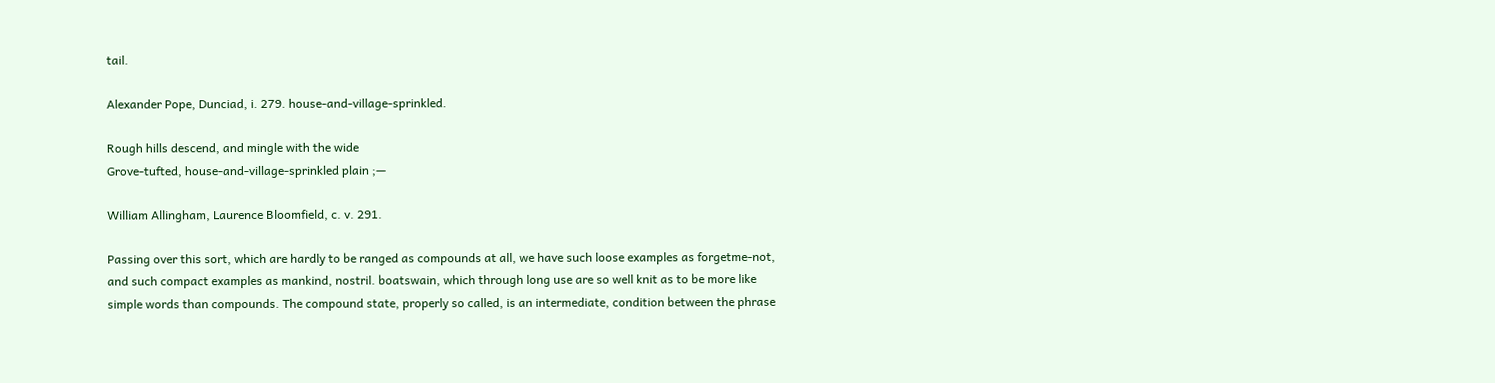tail.

Alexander Pope, Dunciad, i. 279. house-and-village-sprinkled.

Rough hills descend, and mingle with the wide
Grove-tufted, house-and-village-sprinkled plain ;—

William Allingham, Laurence Bloomfield, c. v. 291.

Passing over this sort, which are hardly to be ranged as compounds at all, we have such loose examples as forgetme-not, and such compact examples as mankind, nostril. boatswain, which through long use are so well knit as to be more like simple words than compounds. The compound state, properly so called, is an intermediate, condition between the phrase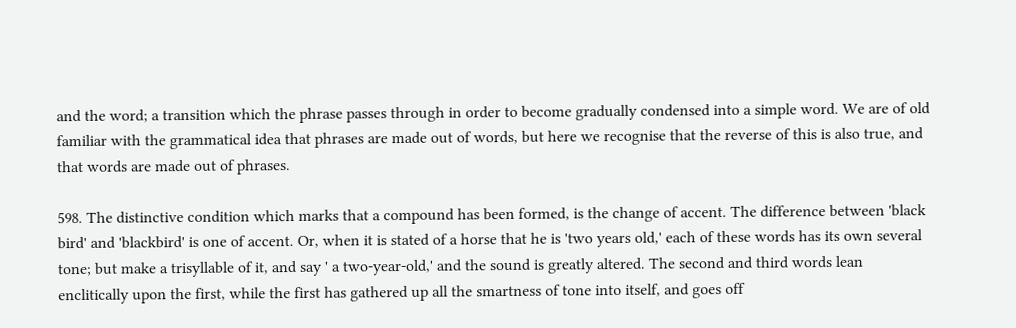and the word; a transition which the phrase passes through in order to become gradually condensed into a simple word. We are of old familiar with the grammatical idea that phrases are made out of words, but here we recognise that the reverse of this is also true, and that words are made out of phrases.

598. The distinctive condition which marks that a compound has been formed, is the change of accent. The difference between 'black bird' and 'blackbird' is one of accent. Or, when it is stated of a horse that he is 'two years old,' each of these words has its own several tone; but make a trisyllable of it, and say ' a two-year-old,' and the sound is greatly altered. The second and third words lean enclitically upon the first, while the first has gathered up all the smartness of tone into itself, and goes off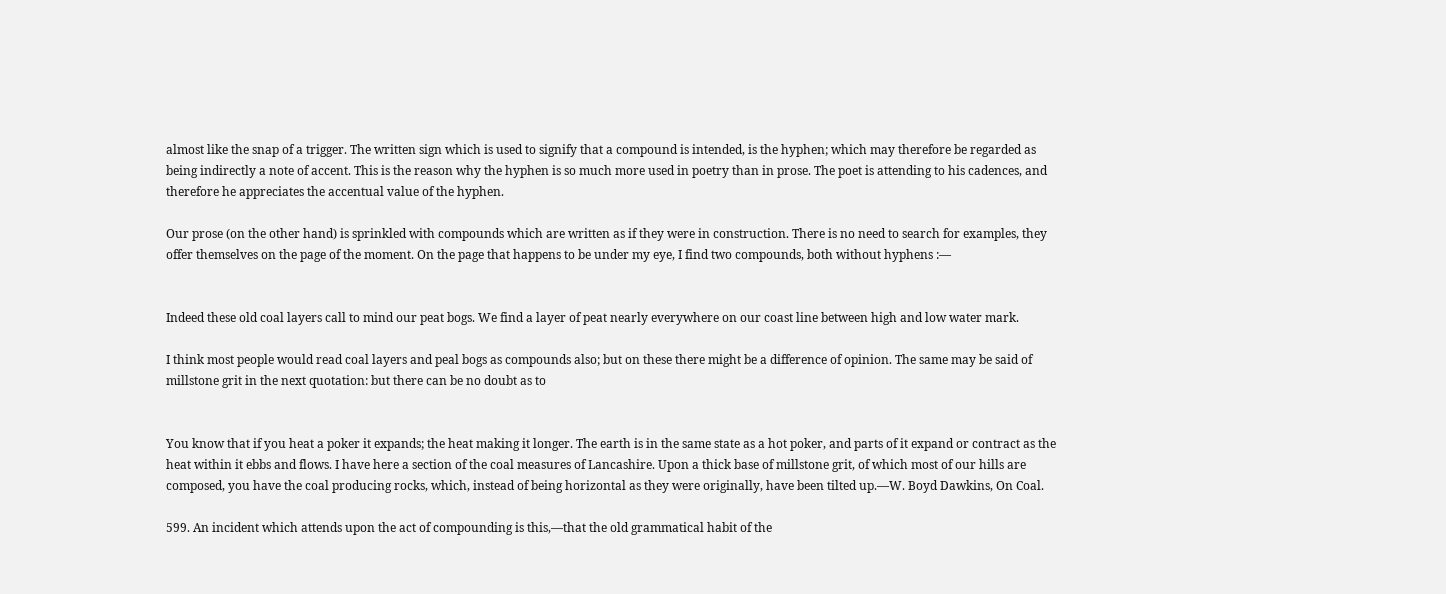almost like the snap of a trigger. The written sign which is used to signify that a compound is intended, is the hyphen; which may therefore be regarded as being indirectly a note of accent. This is the reason why the hyphen is so much more used in poetry than in prose. The poet is attending to his cadences, and therefore he appreciates the accentual value of the hyphen.

Our prose (on the other hand) is sprinkled with compounds which are written as if they were in construction. There is no need to search for examples, they offer themselves on the page of the moment. On the page that happens to be under my eye, I find two compounds, both without hyphens :—


Indeed these old coal layers call to mind our peat bogs. We find a layer of peat nearly everywhere on our coast line between high and low water mark.

I think most people would read coal layers and peal bogs as compounds also; but on these there might be a difference of opinion. The same may be said of millstone grit in the next quotation: but there can be no doubt as to


You know that if you heat a poker it expands; the heat making it longer. The earth is in the same state as a hot poker, and parts of it expand or contract as the heat within it ebbs and flows. I have here a section of the coal measures of Lancashire. Upon a thick base of millstone grit, of which most of our hills are composed, you have the coal producing rocks, which, instead of being horizontal as they were originally, have been tilted up.—W. Boyd Dawkins, On Coal.

599. An incident which attends upon the act of compounding is this,—that the old grammatical habit of the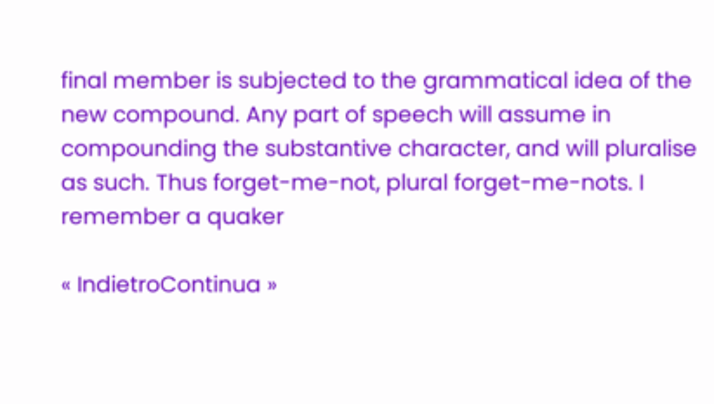final member is subjected to the grammatical idea of the new compound. Any part of speech will assume in compounding the substantive character, and will pluralise as such. Thus forget-me-not, plural forget-me-nots. I remember a quaker

« IndietroContinua »